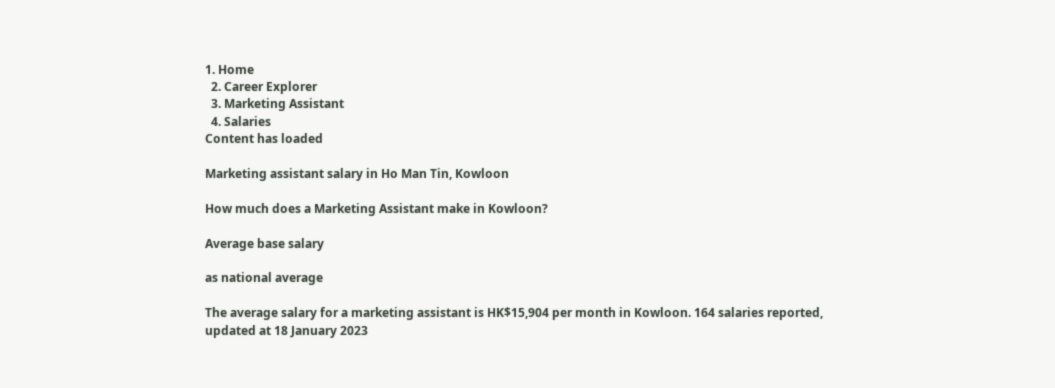1. Home
  2. Career Explorer
  3. Marketing Assistant
  4. Salaries
Content has loaded

Marketing assistant salary in Ho Man Tin, Kowloon

How much does a Marketing Assistant make in Kowloon?

Average base salary

as national average

The average salary for a marketing assistant is HK$15,904 per month in Kowloon. 164 salaries reported, updated at 18 January 2023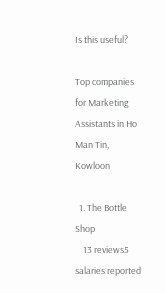Is this useful?

Top companies for Marketing Assistants in Ho Man Tin, Kowloon

  1. The Bottle Shop
    13 reviews5 salaries reported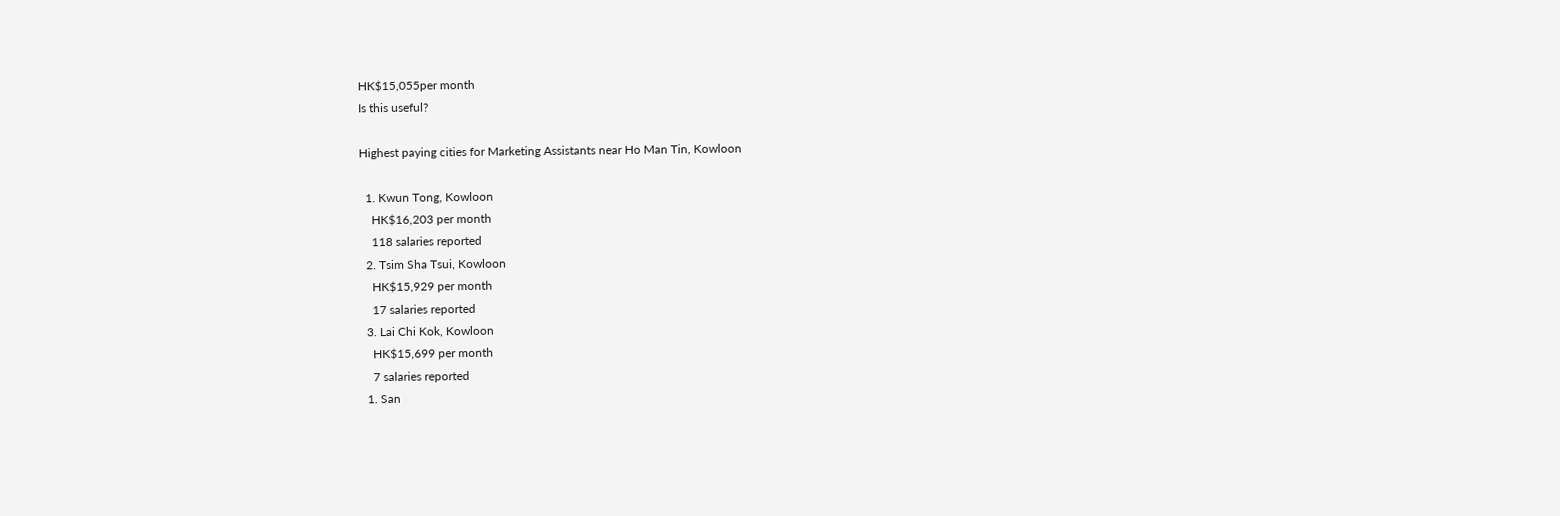HK$15,055per month
Is this useful?

Highest paying cities for Marketing Assistants near Ho Man Tin, Kowloon

  1. Kwun Tong, Kowloon
    HK$16,203 per month
    118 salaries reported
  2. Tsim Sha Tsui, Kowloon
    HK$15,929 per month
    17 salaries reported
  3. Lai Chi Kok, Kowloon
    HK$15,699 per month
    7 salaries reported
  1. San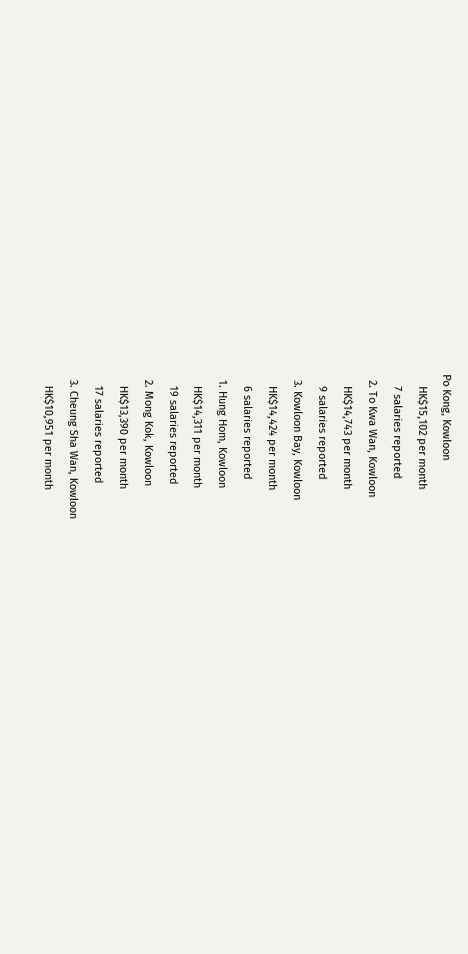Po Kong, Kowloon
    HK$15,102 per month
    7 salaries reported
  2. To Kwa Wan, Kowloon
    HK$14,743 per month
    9 salaries reported
  3. Kowloon Bay, Kowloon
    HK$14,424 per month
    6 salaries reported
  1. Hung Hom, Kowloon
    HK$14,311 per month
    19 salaries reported
  2. Mong Kok, Kowloon
    HK$13,390 per month
    17 salaries reported
  3. Cheung Sha Wan, Kowloon
    HK$10,951 per month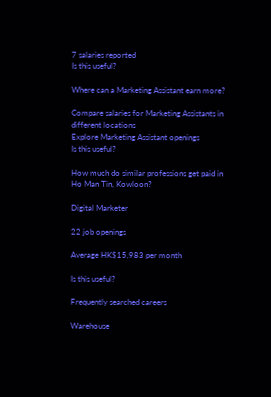7 salaries reported
Is this useful?

Where can a Marketing Assistant earn more?

Compare salaries for Marketing Assistants in different locations
Explore Marketing Assistant openings
Is this useful?

How much do similar professions get paid in Ho Man Tin, Kowloon?

Digital Marketer

22 job openings

Average HK$15,983 per month

Is this useful?

Frequently searched careers

Warehouse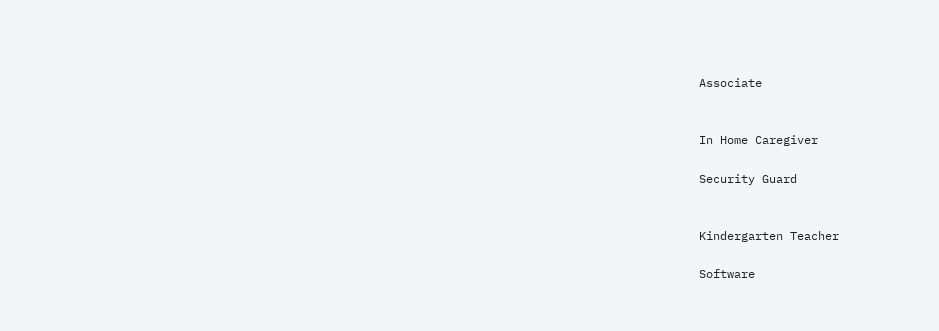Associate


In Home Caregiver

Security Guard


Kindergarten Teacher

Software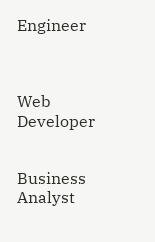Engineer



Web Developer


Business Analyst